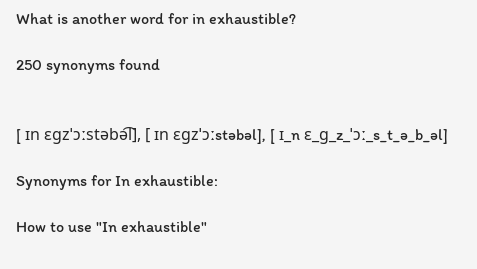What is another word for in exhaustible?

250 synonyms found


[ ɪn ɛɡzˈɔːstəbə͡l], [ ɪn ɛɡzˈɔːstəbəl], [ ɪ_n ɛ_ɡ_z_ˈɔː_s_t_ə_b_əl]

Synonyms for In exhaustible:

How to use "In exhaustible"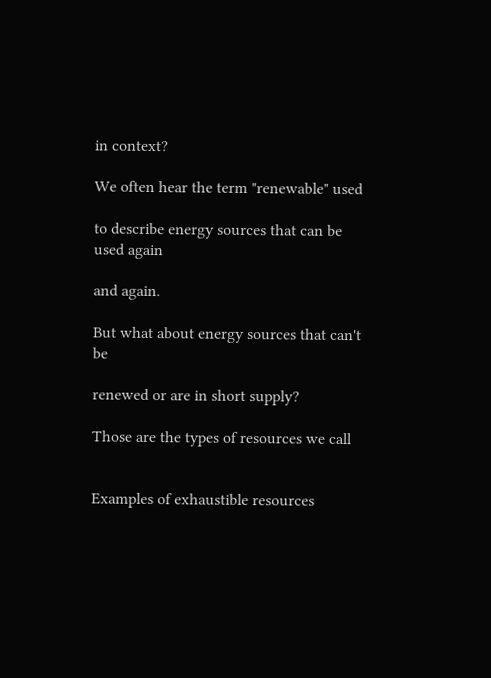in context?

We often hear the term "renewable" used

to describe energy sources that can be used again

and again.

But what about energy sources that can't be

renewed or are in short supply?

Those are the types of resources we call


Examples of exhaustible resources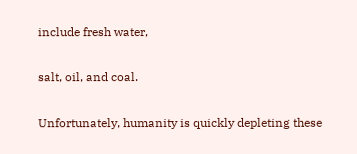include fresh water,

salt, oil, and coal.

Unfortunately, humanity is quickly depleting these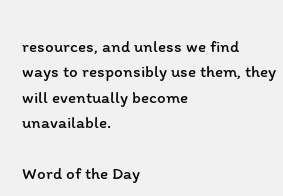resources, and unless we find ways to responsibly use them, they will eventually become unavailable.

Word of the Day